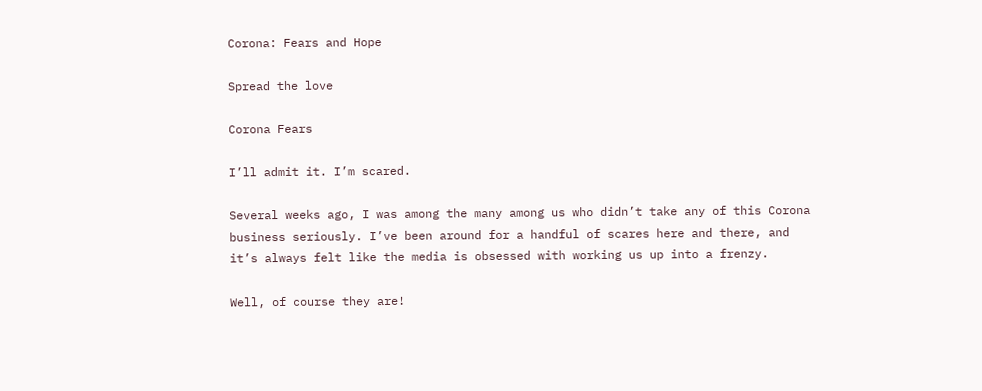Corona: Fears and Hope

Spread the love

Corona Fears

I’ll admit it. I’m scared.

Several weeks ago, I was among the many among us who didn’t take any of this Corona business seriously. I’ve been around for a handful of scares here and there, and it’s always felt like the media is obsessed with working us up into a frenzy.

Well, of course they are!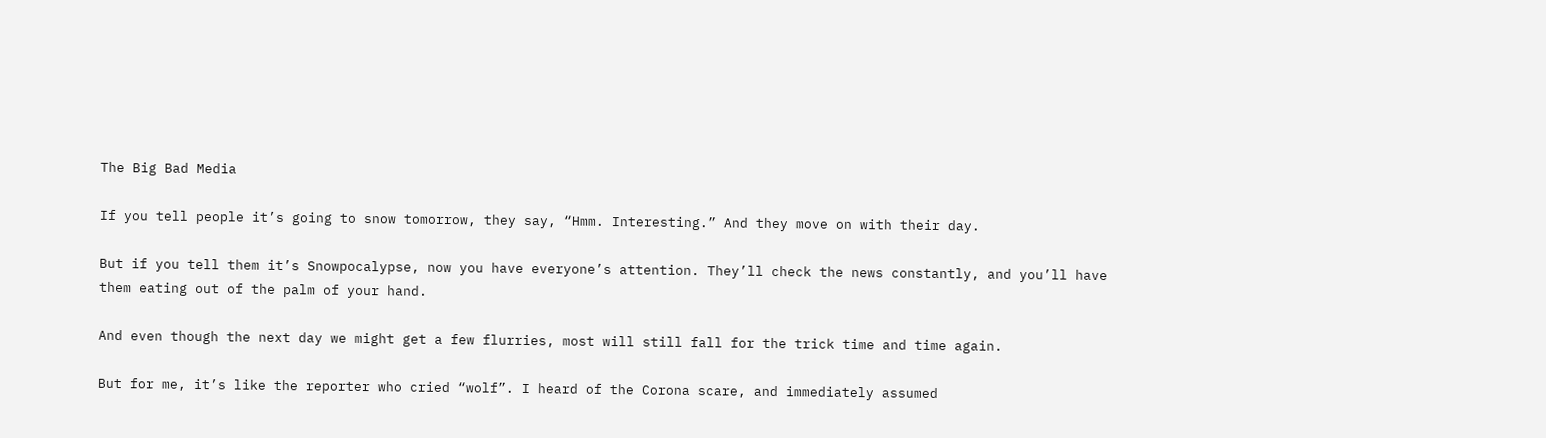The Big Bad Media

If you tell people it’s going to snow tomorrow, they say, “Hmm. Interesting.” And they move on with their day.

But if you tell them it’s Snowpocalypse, now you have everyone’s attention. They’ll check the news constantly, and you’ll have them eating out of the palm of your hand.

And even though the next day we might get a few flurries, most will still fall for the trick time and time again.

But for me, it’s like the reporter who cried “wolf”. I heard of the Corona scare, and immediately assumed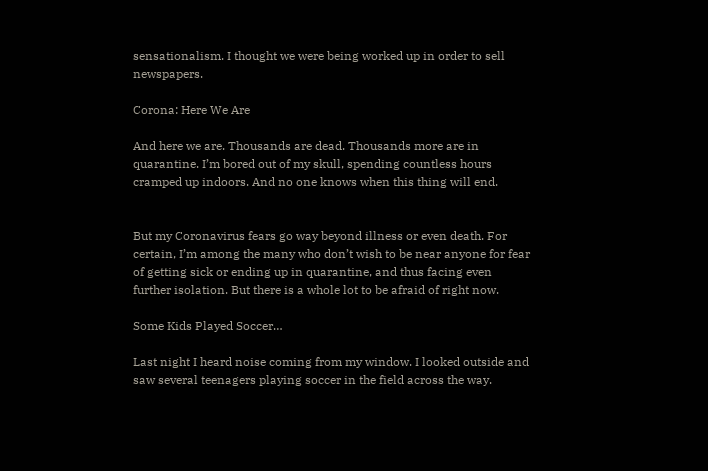sensationalism. I thought we were being worked up in order to sell newspapers.

Corona: Here We Are

And here we are. Thousands are dead. Thousands more are in quarantine. I’m bored out of my skull, spending countless hours cramped up indoors. And no one knows when this thing will end.


But my Coronavirus fears go way beyond illness or even death. For certain, I’m among the many who don’t wish to be near anyone for fear of getting sick or ending up in quarantine, and thus facing even further isolation. But there is a whole lot to be afraid of right now.

Some Kids Played Soccer…

Last night I heard noise coming from my window. I looked outside and saw several teenagers playing soccer in the field across the way.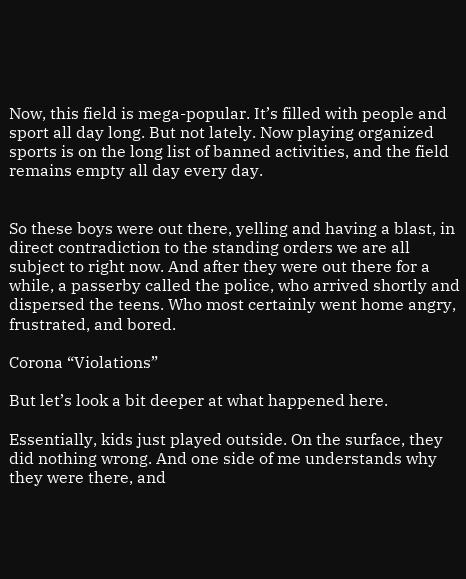Now, this field is mega-popular. It’s filled with people and sport all day long. But not lately. Now playing organized sports is on the long list of banned activities, and the field remains empty all day every day.


So these boys were out there, yelling and having a blast, in direct contradiction to the standing orders we are all subject to right now. And after they were out there for a while, a passerby called the police, who arrived shortly and dispersed the teens. Who most certainly went home angry, frustrated, and bored.

Corona “Violations”

But let’s look a bit deeper at what happened here.

Essentially, kids just played outside. On the surface, they did nothing wrong. And one side of me understands why they were there, and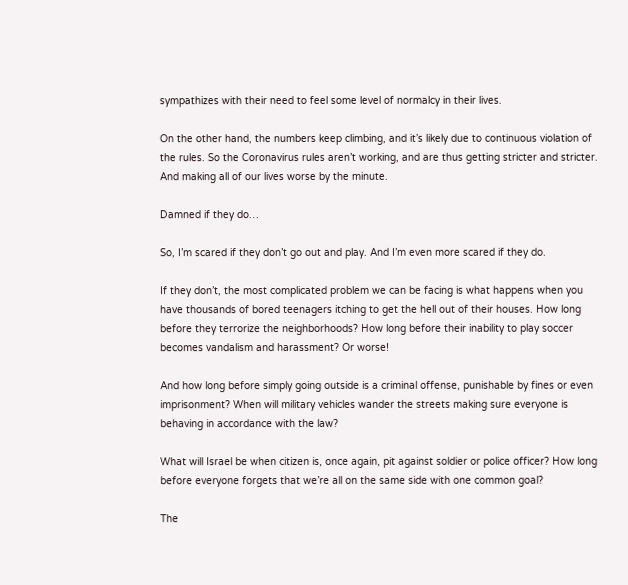sympathizes with their need to feel some level of normalcy in their lives.

On the other hand, the numbers keep climbing, and it’s likely due to continuous violation of the rules. So the Coronavirus rules aren’t working, and are thus getting stricter and stricter. And making all of our lives worse by the minute.

Damned if they do…

So, I’m scared if they don’t go out and play. And I’m even more scared if they do.

If they don’t, the most complicated problem we can be facing is what happens when you have thousands of bored teenagers itching to get the hell out of their houses. How long before they terrorize the neighborhoods? How long before their inability to play soccer becomes vandalism and harassment? Or worse!

And how long before simply going outside is a criminal offense, punishable by fines or even imprisonment? When will military vehicles wander the streets making sure everyone is behaving in accordance with the law?

What will Israel be when citizen is, once again, pit against soldier or police officer? How long before everyone forgets that we’re all on the same side with one common goal?

The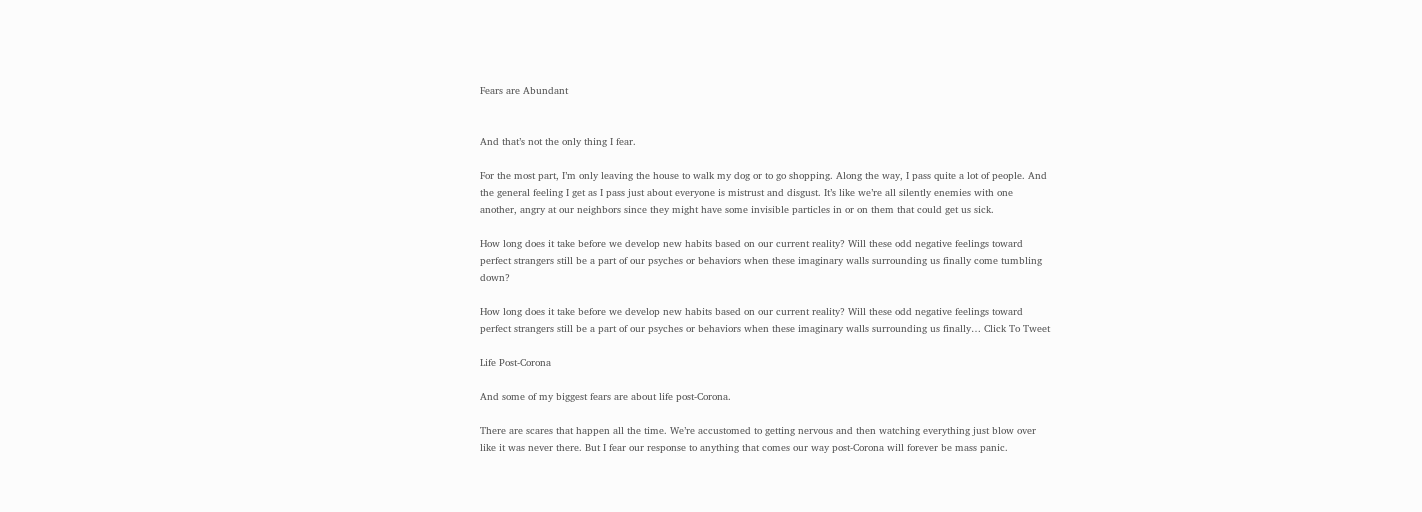Fears are Abundant


And that’s not the only thing I fear.

For the most part, I’m only leaving the house to walk my dog or to go shopping. Along the way, I pass quite a lot of people. And the general feeling I get as I pass just about everyone is mistrust and disgust. It’s like we’re all silently enemies with one another, angry at our neighbors since they might have some invisible particles in or on them that could get us sick.

How long does it take before we develop new habits based on our current reality? Will these odd negative feelings toward perfect strangers still be a part of our psyches or behaviors when these imaginary walls surrounding us finally come tumbling down?

How long does it take before we develop new habits based on our current reality? Will these odd negative feelings toward perfect strangers still be a part of our psyches or behaviors when these imaginary walls surrounding us finally… Click To Tweet

Life Post-Corona

And some of my biggest fears are about life post-Corona.

There are scares that happen all the time. We’re accustomed to getting nervous and then watching everything just blow over like it was never there. But I fear our response to anything that comes our way post-Corona will forever be mass panic.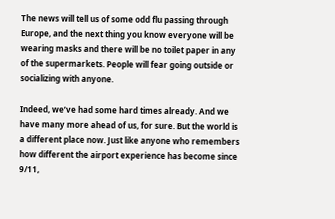The news will tell us of some odd flu passing through Europe, and the next thing you know everyone will be wearing masks and there will be no toilet paper in any of the supermarkets. People will fear going outside or socializing with anyone.

Indeed, we’ve had some hard times already. And we have many more ahead of us, for sure. But the world is a different place now. Just like anyone who remembers how different the airport experience has become since 9/11,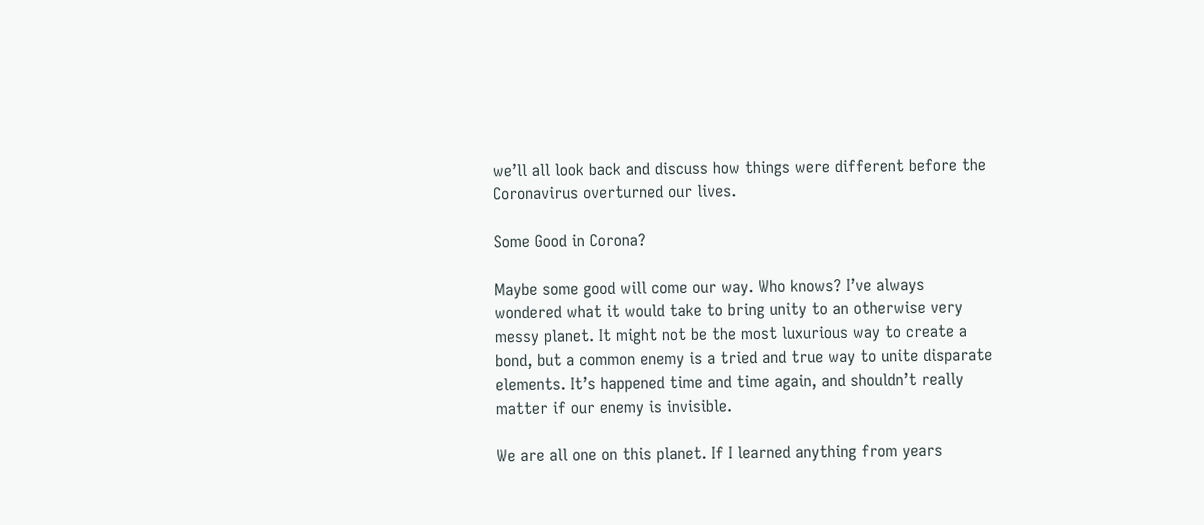we’ll all look back and discuss how things were different before the Coronavirus overturned our lives.

Some Good in Corona?

Maybe some good will come our way. Who knows? I’ve always wondered what it would take to bring unity to an otherwise very messy planet. It might not be the most luxurious way to create a bond, but a common enemy is a tried and true way to unite disparate elements. It’s happened time and time again, and shouldn’t really matter if our enemy is invisible.

We are all one on this planet. If I learned anything from years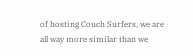of hosting Couch Surfers, we are all way more similar than we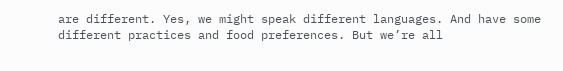are different. Yes, we might speak different languages. And have some different practices and food preferences. But we’re all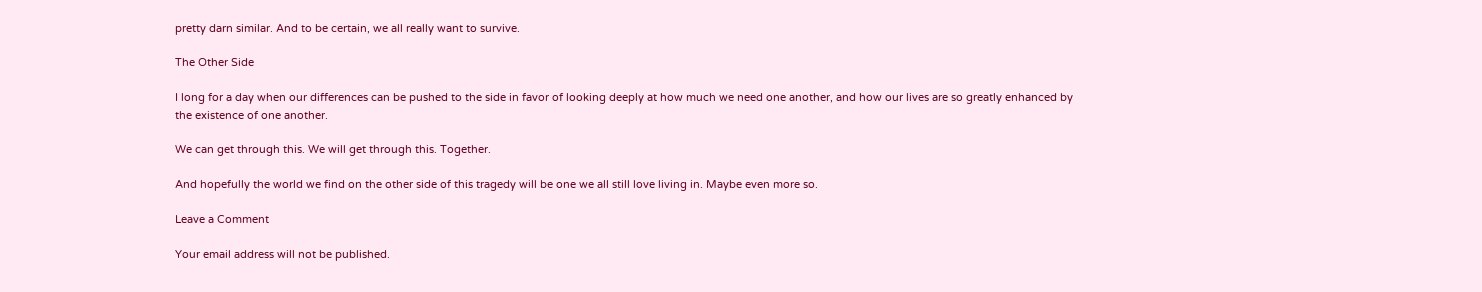pretty darn similar. And to be certain, we all really want to survive.

The Other Side

I long for a day when our differences can be pushed to the side in favor of looking deeply at how much we need one another, and how our lives are so greatly enhanced by the existence of one another.

We can get through this. We will get through this. Together.

And hopefully the world we find on the other side of this tragedy will be one we all still love living in. Maybe even more so.

Leave a Comment

Your email address will not be published.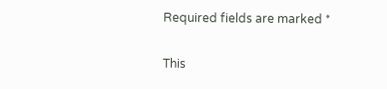Required fields are marked *

This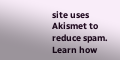site uses Akismet to reduce spam. Learn how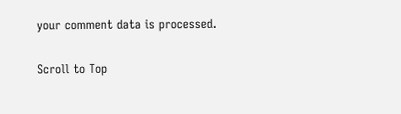your comment data is processed.

Scroll to Top